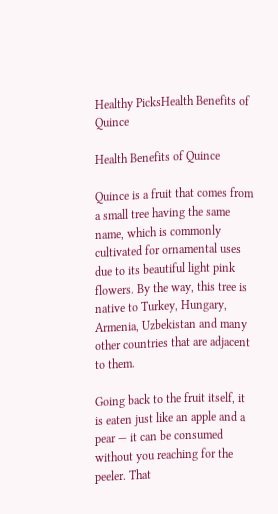Healthy PicksHealth Benefits of Quince

Health Benefits of Quince

Quince is a fruit that comes from a small tree having the same name, which is commonly cultivated for ornamental uses due to its beautiful light pink flowers. By the way, this tree is native to Turkey, Hungary, Armenia, Uzbekistan and many other countries that are adjacent to them.

Going back to the fruit itself, it is eaten just like an apple and a pear — it can be consumed without you reaching for the peeler. That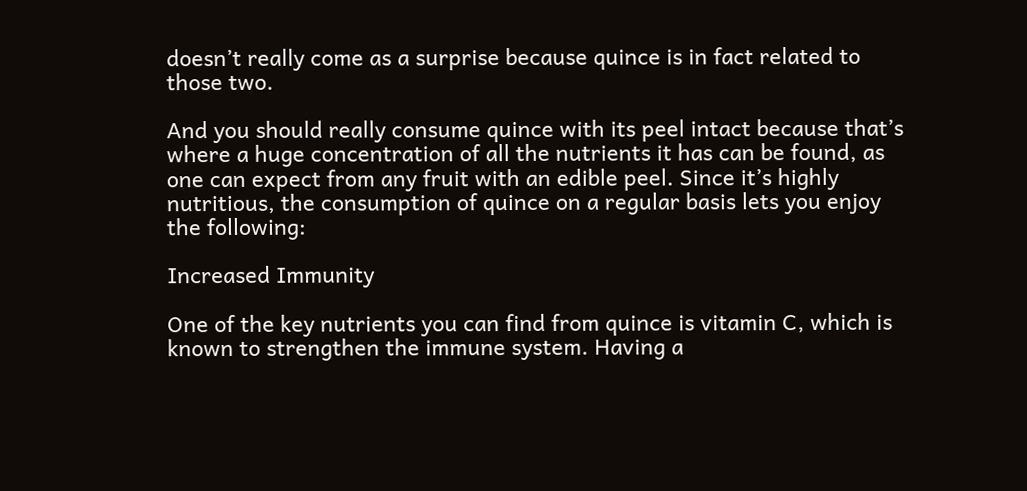doesn’t really come as a surprise because quince is in fact related to those two.

And you should really consume quince with its peel intact because that’s where a huge concentration of all the nutrients it has can be found, as one can expect from any fruit with an edible peel. Since it’s highly nutritious, the consumption of quince on a regular basis lets you enjoy the following:

Increased Immunity

One of the key nutrients you can find from quince is vitamin C, which is known to strengthen the immune system. Having a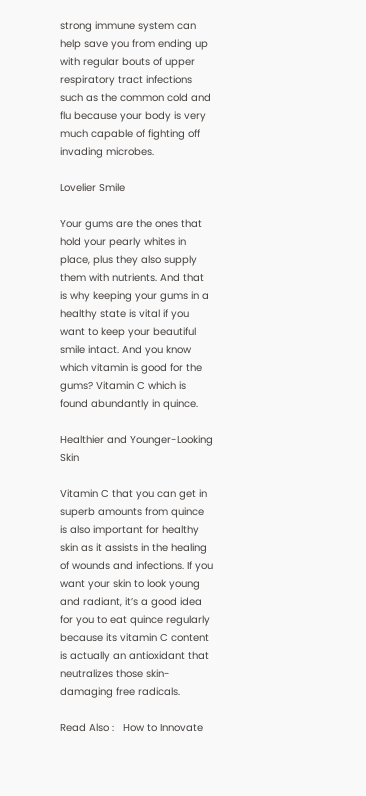strong immune system can help save you from ending up with regular bouts of upper respiratory tract infections such as the common cold and flu because your body is very much capable of fighting off invading microbes.

Lovelier Smile

Your gums are the ones that hold your pearly whites in place, plus they also supply them with nutrients. And that is why keeping your gums in a healthy state is vital if you want to keep your beautiful smile intact. And you know which vitamin is good for the gums? Vitamin C which is found abundantly in quince.

Healthier and Younger-Looking Skin

Vitamin C that you can get in superb amounts from quince is also important for healthy skin as it assists in the healing of wounds and infections. If you want your skin to look young and radiant, it’s a good idea for you to eat quince regularly because its vitamin C content is actually an antioxidant that neutralizes those skin-damaging free radicals.

Read Also :   How to Innovate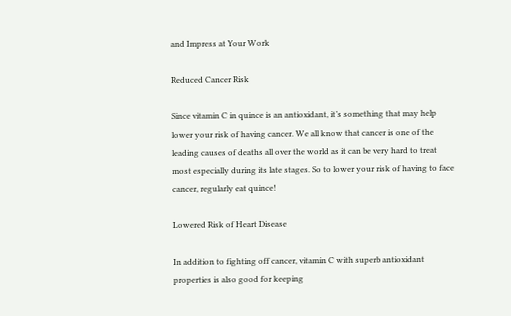and Impress at Your Work

Reduced Cancer Risk

Since vitamin C in quince is an antioxidant, it’s something that may help lower your risk of having cancer. We all know that cancer is one of the leading causes of deaths all over the world as it can be very hard to treat most especially during its late stages. So to lower your risk of having to face cancer, regularly eat quince!

Lowered Risk of Heart Disease

In addition to fighting off cancer, vitamin C with superb antioxidant properties is also good for keeping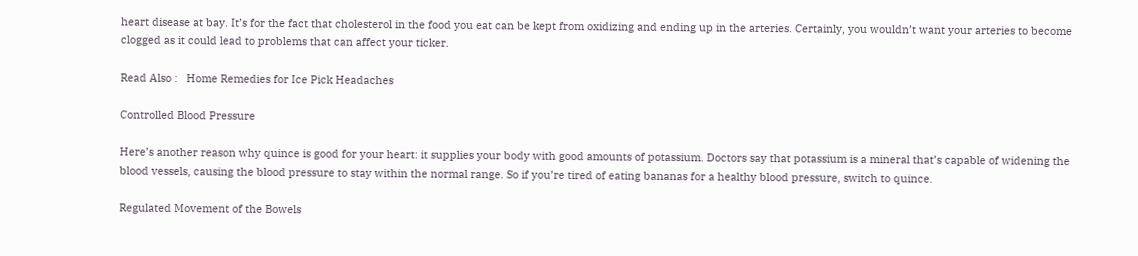heart disease at bay. It’s for the fact that cholesterol in the food you eat can be kept from oxidizing and ending up in the arteries. Certainly, you wouldn’t want your arteries to become clogged as it could lead to problems that can affect your ticker.

Read Also :   Home Remedies for Ice Pick Headaches

Controlled Blood Pressure

Here’s another reason why quince is good for your heart: it supplies your body with good amounts of potassium. Doctors say that potassium is a mineral that’s capable of widening the blood vessels, causing the blood pressure to stay within the normal range. So if you’re tired of eating bananas for a healthy blood pressure, switch to quince.

Regulated Movement of the Bowels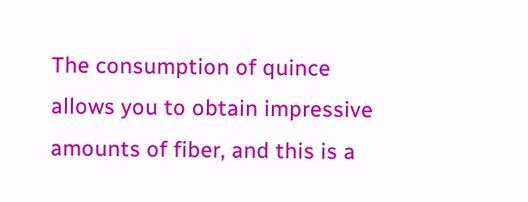The consumption of quince allows you to obtain impressive amounts of fiber, and this is a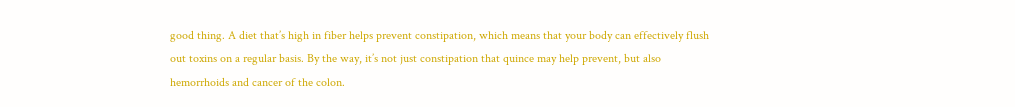good thing. A diet that’s high in fiber helps prevent constipation, which means that your body can effectively flush out toxins on a regular basis. By the way, it’s not just constipation that quince may help prevent, but also hemorrhoids and cancer of the colon.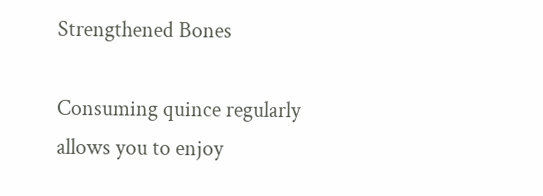Strengthened Bones

Consuming quince regularly allows you to enjoy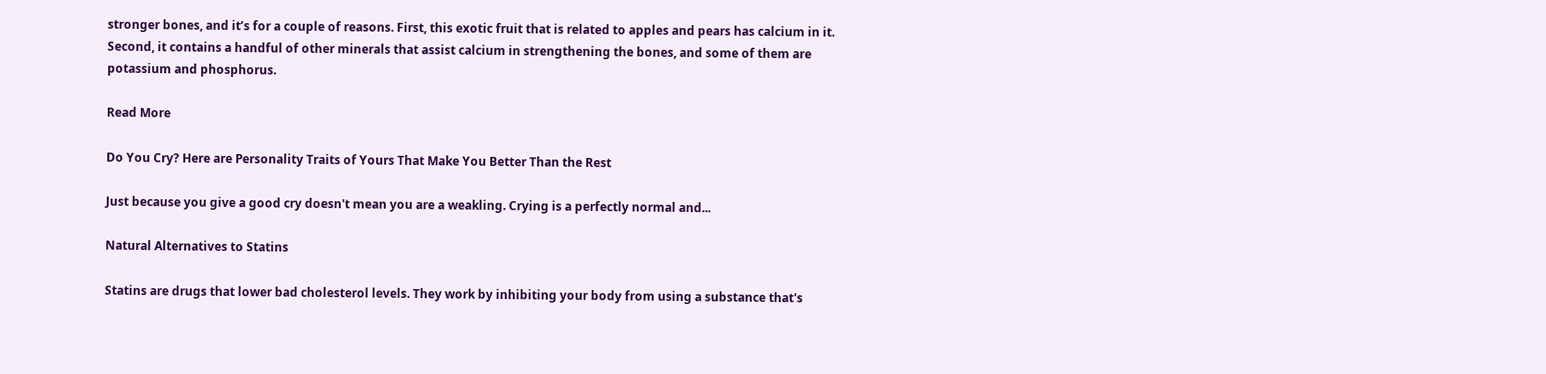stronger bones, and it’s for a couple of reasons. First, this exotic fruit that is related to apples and pears has calcium in it. Second, it contains a handful of other minerals that assist calcium in strengthening the bones, and some of them are potassium and phosphorus.

Read More

Do You Cry? Here are Personality Traits of Yours That Make You Better Than the Rest

Just because you give a good cry doesn't mean you are a weakling. Crying is a perfectly normal and...

Natural Alternatives to Statins

Statins are drugs that lower bad cholesterol levels. They work by inhibiting your body from using a substance that's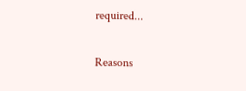required...

Reasons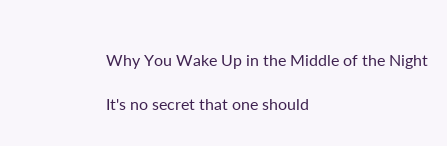Why You Wake Up in the Middle of the Night

It's no secret that one should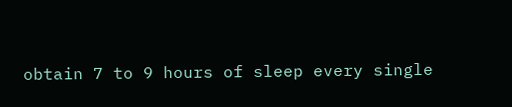obtain 7 to 9 hours of sleep every single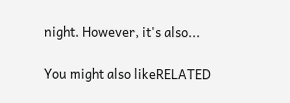night. However, it's also...

You might also likeRELATED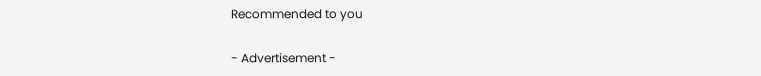Recommended to you

- Advertisement -